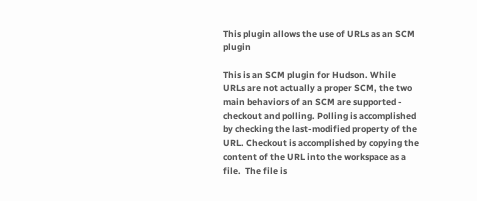This plugin allows the use of URLs as an SCM plugin

This is an SCM plugin for Hudson. While URLs are not actually a proper SCM, the two main behaviors of an SCM are supported - checkout and polling. Polling is accomplished by checking the last-modified property of the URL. Checkout is accomplished by copying the content of the URL into the workspace as a file.  The file is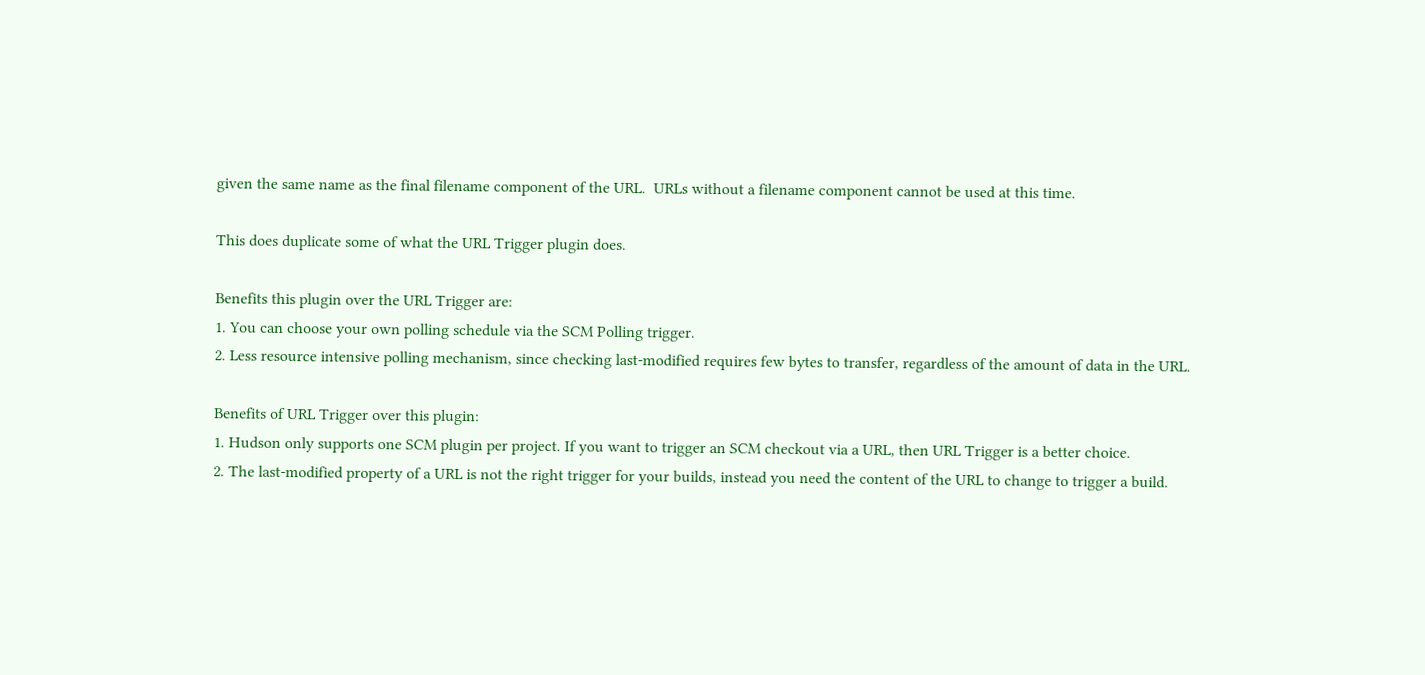given the same name as the final filename component of the URL.  URLs without a filename component cannot be used at this time.

This does duplicate some of what the URL Trigger plugin does.

Benefits this plugin over the URL Trigger are:
1. You can choose your own polling schedule via the SCM Polling trigger.
2. Less resource intensive polling mechanism, since checking last-modified requires few bytes to transfer, regardless of the amount of data in the URL.

Benefits of URL Trigger over this plugin:
1. Hudson only supports one SCM plugin per project. If you want to trigger an SCM checkout via a URL, then URL Trigger is a better choice.
2. The last-modified property of a URL is not the right trigger for your builds, instead you need the content of the URL to change to trigger a build.